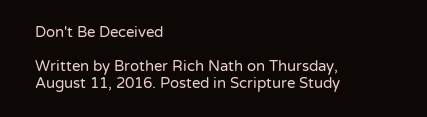Don't Be Deceived

Written by Brother Rich Nath on Thursday, August 11, 2016. Posted in Scripture Study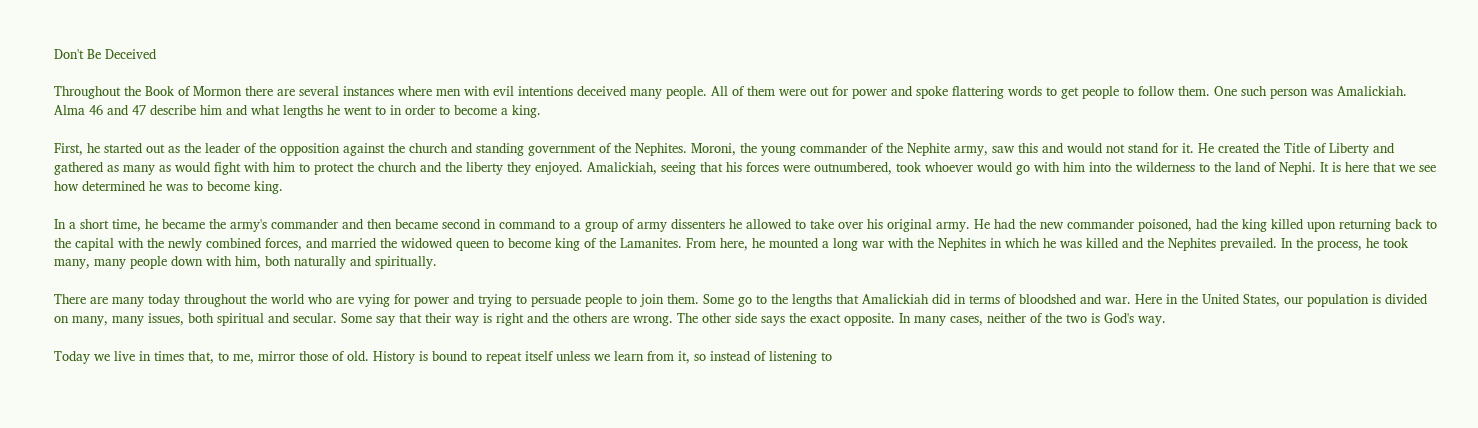Don't Be Deceived

Throughout the Book of Mormon there are several instances where men with evil intentions deceived many people. All of them were out for power and spoke flattering words to get people to follow them. One such person was Amalickiah. Alma 46 and 47 describe him and what lengths he went to in order to become a king.

First, he started out as the leader of the opposition against the church and standing government of the Nephites. Moroni, the young commander of the Nephite army, saw this and would not stand for it. He created the Title of Liberty and gathered as many as would fight with him to protect the church and the liberty they enjoyed. Amalickiah, seeing that his forces were outnumbered, took whoever would go with him into the wilderness to the land of Nephi. It is here that we see how determined he was to become king.

In a short time, he became the army's commander and then became second in command to a group of army dissenters he allowed to take over his original army. He had the new commander poisoned, had the king killed upon returning back to the capital with the newly combined forces, and married the widowed queen to become king of the Lamanites. From here, he mounted a long war with the Nephites in which he was killed and the Nephites prevailed. In the process, he took many, many people down with him, both naturally and spiritually.

There are many today throughout the world who are vying for power and trying to persuade people to join them. Some go to the lengths that Amalickiah did in terms of bloodshed and war. Here in the United States, our population is divided on many, many issues, both spiritual and secular. Some say that their way is right and the others are wrong. The other side says the exact opposite. In many cases, neither of the two is God's way.

Today we live in times that, to me, mirror those of old. History is bound to repeat itself unless we learn from it, so instead of listening to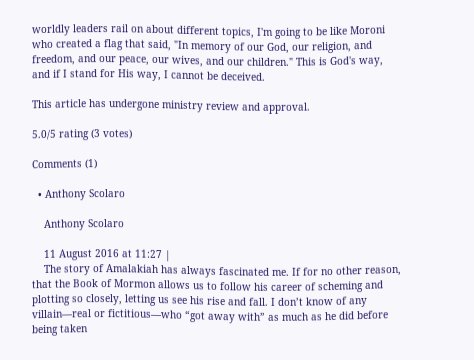worldly leaders rail on about different topics, I'm going to be like Moroni who created a flag that said, "In memory of our God, our religion, and freedom, and our peace, our wives, and our children." This is God's way, and if I stand for His way, I cannot be deceived.

This article has undergone ministry review and approval.

5.0/5 rating (3 votes)

Comments (1)

  • Anthony Scolaro

    Anthony Scolaro

    11 August 2016 at 11:27 |
    The story of Amalakiah has always fascinated me. If for no other reason, that the Book of Mormon allows us to follow his career of scheming and plotting so closely, letting us see his rise and fall. I don’t know of any villain—real or fictitious—who “got away with” as much as he did before being taken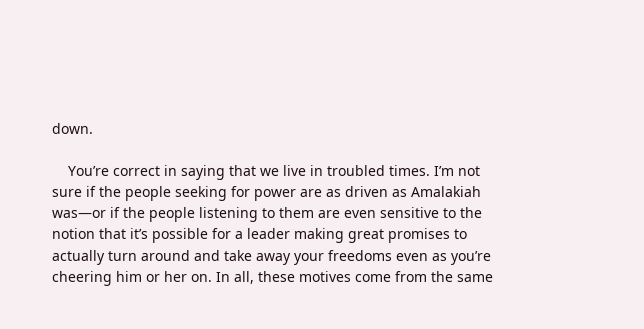down.

    You’re correct in saying that we live in troubled times. I’m not sure if the people seeking for power are as driven as Amalakiah was—or if the people listening to them are even sensitive to the notion that it’s possible for a leader making great promises to actually turn around and take away your freedoms even as you’re cheering him or her on. In all, these motives come from the same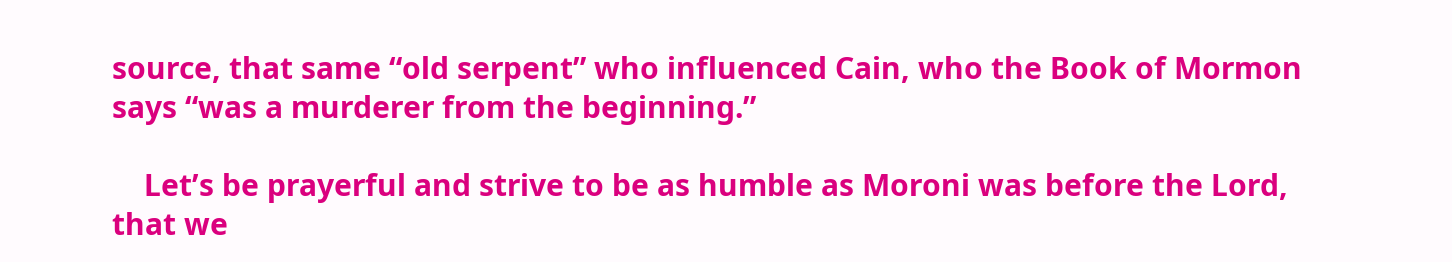source, that same “old serpent” who influenced Cain, who the Book of Mormon says “was a murderer from the beginning.”

    Let’s be prayerful and strive to be as humble as Moroni was before the Lord, that we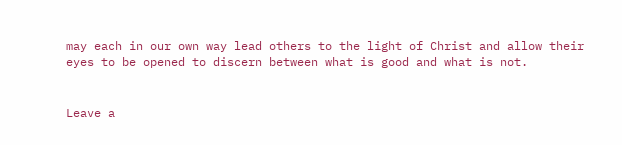may each in our own way lead others to the light of Christ and allow their eyes to be opened to discern between what is good and what is not.


Leave a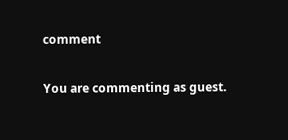comment

You are commenting as guest.